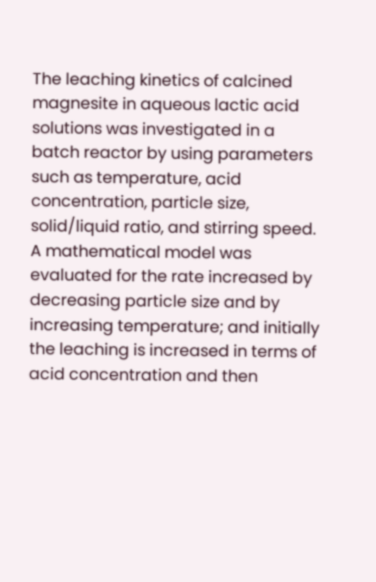The leaching kinetics of calcined magnesite in aqueous lactic acid solutions was investigated in a batch reactor by using parameters such as temperature, acid concentration, particle size, solid/liquid ratio, and stirring speed. A mathematical model was evaluated for the rate increased by decreasing particle size and by increasing temperature; and initially the leaching is increased in terms of acid concentration and then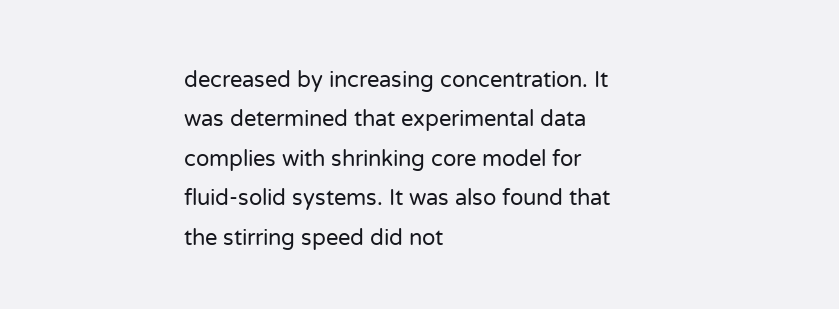decreased by increasing concentration. It was determined that experimental data complies with shrinking core model for fluid-solid systems. It was also found that the stirring speed did not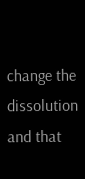change the dissolution and that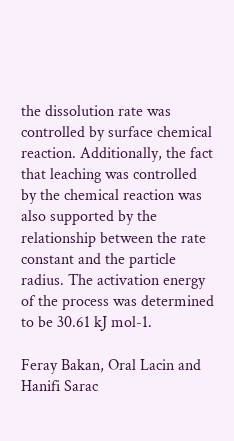the dissolution rate was controlled by surface chemical reaction. Additionally, the fact that leaching was controlled by the chemical reaction was also supported by the relationship between the rate constant and the particle radius. The activation energy of the process was determined to be 30.61 kJ mol-1.

Feray Bakan, Oral Lacin and Hanifi Sarac